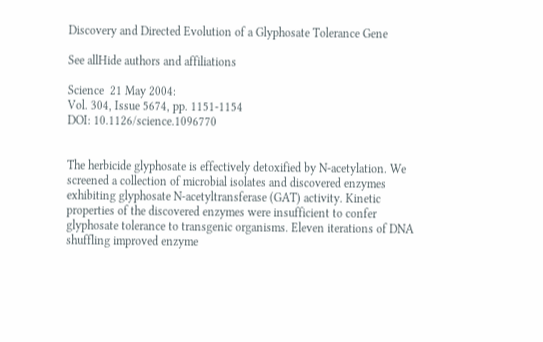Discovery and Directed Evolution of a Glyphosate Tolerance Gene

See allHide authors and affiliations

Science  21 May 2004:
Vol. 304, Issue 5674, pp. 1151-1154
DOI: 10.1126/science.1096770


The herbicide glyphosate is effectively detoxified by N-acetylation. We screened a collection of microbial isolates and discovered enzymes exhibiting glyphosate N-acetyltransferase (GAT) activity. Kinetic properties of the discovered enzymes were insufficient to confer glyphosate tolerance to transgenic organisms. Eleven iterations of DNA shuffling improved enzyme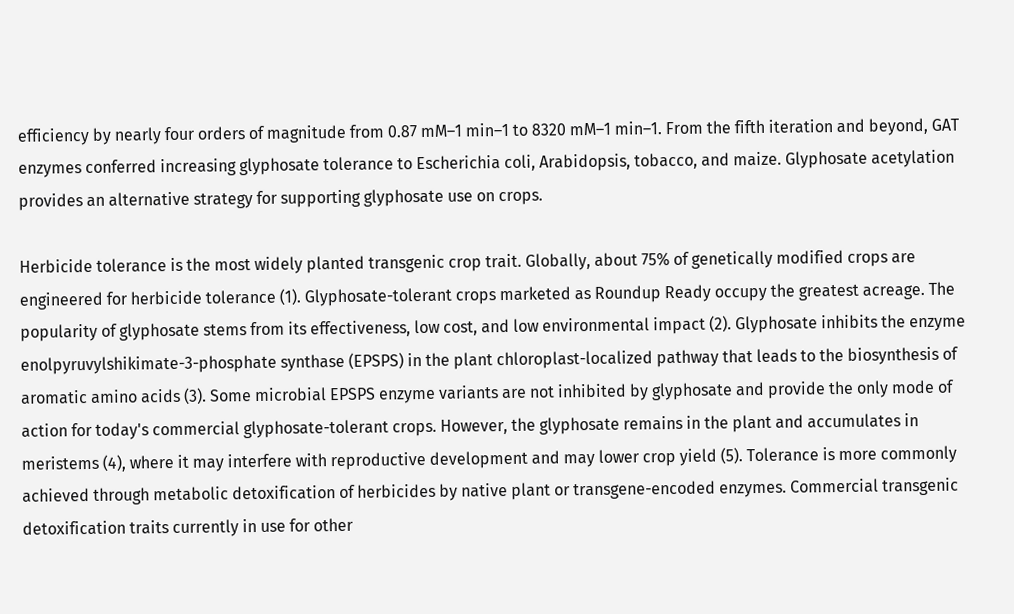efficiency by nearly four orders of magnitude from 0.87 mM–1 min–1 to 8320 mM–1 min–1. From the fifth iteration and beyond, GAT enzymes conferred increasing glyphosate tolerance to Escherichia coli, Arabidopsis, tobacco, and maize. Glyphosate acetylation provides an alternative strategy for supporting glyphosate use on crops.

Herbicide tolerance is the most widely planted transgenic crop trait. Globally, about 75% of genetically modified crops are engineered for herbicide tolerance (1). Glyphosate-tolerant crops marketed as Roundup Ready occupy the greatest acreage. The popularity of glyphosate stems from its effectiveness, low cost, and low environmental impact (2). Glyphosate inhibits the enzyme enolpyruvylshikimate-3-phosphate synthase (EPSPS) in the plant chloroplast-localized pathway that leads to the biosynthesis of aromatic amino acids (3). Some microbial EPSPS enzyme variants are not inhibited by glyphosate and provide the only mode of action for today's commercial glyphosate-tolerant crops. However, the glyphosate remains in the plant and accumulates in meristems (4), where it may interfere with reproductive development and may lower crop yield (5). Tolerance is more commonly achieved through metabolic detoxification of herbicides by native plant or transgene-encoded enzymes. Commercial transgenic detoxification traits currently in use for other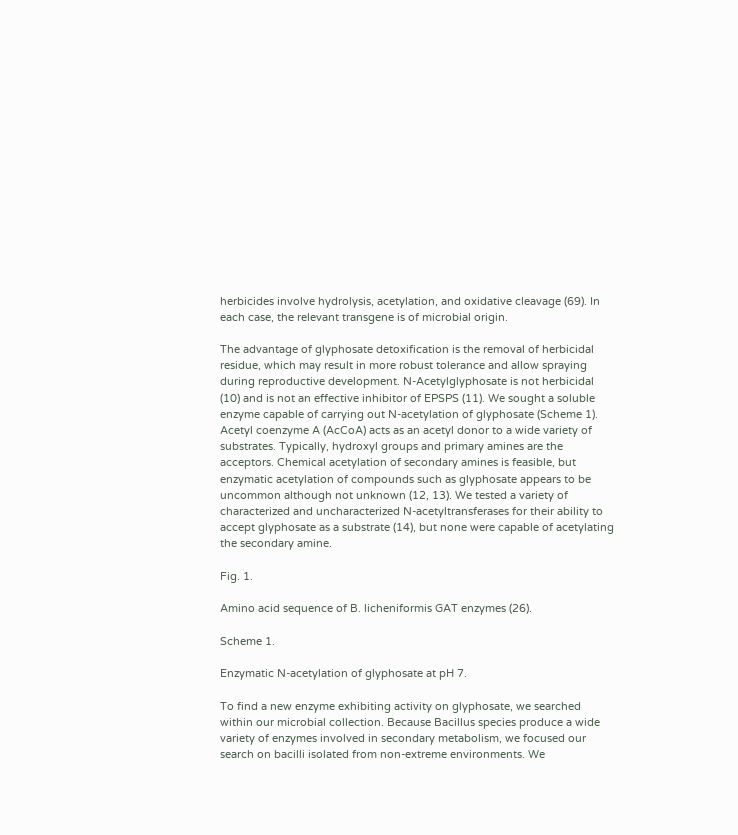herbicides involve hydrolysis, acetylation, and oxidative cleavage (69). In each case, the relevant transgene is of microbial origin.

The advantage of glyphosate detoxification is the removal of herbicidal residue, which may result in more robust tolerance and allow spraying during reproductive development. N-Acetylglyphosate is not herbicidal (10) and is not an effective inhibitor of EPSPS (11). We sought a soluble enzyme capable of carrying out N-acetylation of glyphosate (Scheme 1). Acetyl coenzyme A (AcCoA) acts as an acetyl donor to a wide variety of substrates. Typically, hydroxyl groups and primary amines are the acceptors. Chemical acetylation of secondary amines is feasible, but enzymatic acetylation of compounds such as glyphosate appears to be uncommon although not unknown (12, 13). We tested a variety of characterized and uncharacterized N-acetyltransferases for their ability to accept glyphosate as a substrate (14), but none were capable of acetylating the secondary amine.

Fig. 1.

Amino acid sequence of B. licheniformis GAT enzymes (26).

Scheme 1.

Enzymatic N-acetylation of glyphosate at pH 7.

To find a new enzyme exhibiting activity on glyphosate, we searched within our microbial collection. Because Bacillus species produce a wide variety of enzymes involved in secondary metabolism, we focused our search on bacilli isolated from non-extreme environments. We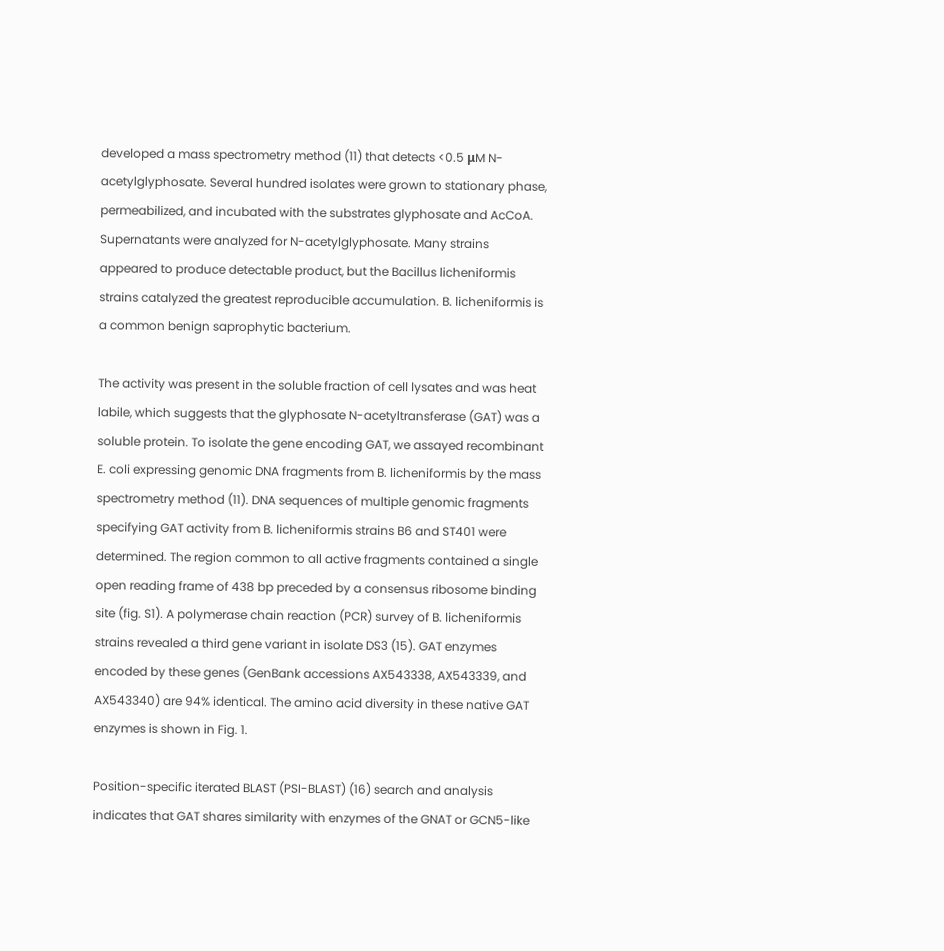developed a mass spectrometry method (11) that detects <0.5 μM N-acetylglyphosate. Several hundred isolates were grown to stationary phase, permeabilized, and incubated with the substrates glyphosate and AcCoA. Supernatants were analyzed for N-acetylglyphosate. Many strains appeared to produce detectable product, but the Bacillus licheniformis strains catalyzed the greatest reproducible accumulation. B. licheniformis is a common benign saprophytic bacterium.

The activity was present in the soluble fraction of cell lysates and was heat labile, which suggests that the glyphosate N-acetyltransferase (GAT) was a soluble protein. To isolate the gene encoding GAT, we assayed recombinant E. coli expressing genomic DNA fragments from B. licheniformis by the mass spectrometry method (11). DNA sequences of multiple genomic fragments specifying GAT activity from B. licheniformis strains B6 and ST401 were determined. The region common to all active fragments contained a single open reading frame of 438 bp preceded by a consensus ribosome binding site (fig. S1). A polymerase chain reaction (PCR) survey of B. licheniformis strains revealed a third gene variant in isolate DS3 (15). GAT enzymes encoded by these genes (GenBank accessions AX543338, AX543339, and AX543340) are 94% identical. The amino acid diversity in these native GAT enzymes is shown in Fig. 1.

Position-specific iterated BLAST (PSI-BLAST) (16) search and analysis indicates that GAT shares similarity with enzymes of the GNAT or GCN5-like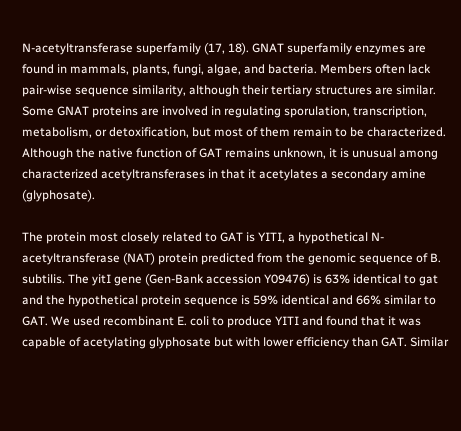N-acetyltransferase superfamily (17, 18). GNAT superfamily enzymes are found in mammals, plants, fungi, algae, and bacteria. Members often lack pair-wise sequence similarity, although their tertiary structures are similar. Some GNAT proteins are involved in regulating sporulation, transcription, metabolism, or detoxification, but most of them remain to be characterized. Although the native function of GAT remains unknown, it is unusual among characterized acetyltransferases in that it acetylates a secondary amine (glyphosate).

The protein most closely related to GAT is YITI, a hypothetical N-acetyltransferase (NAT) protein predicted from the genomic sequence of B. subtilis. The yitI gene (Gen-Bank accession Y09476) is 63% identical to gat and the hypothetical protein sequence is 59% identical and 66% similar to GAT. We used recombinant E. coli to produce YITI and found that it was capable of acetylating glyphosate but with lower efficiency than GAT. Similar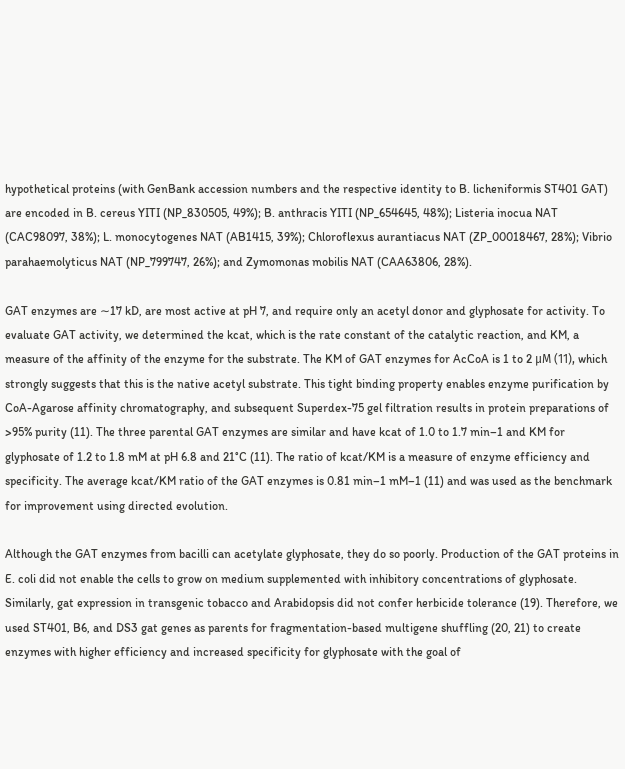hypothetical proteins (with GenBank accession numbers and the respective identity to B. licheniformis ST401 GAT) are encoded in B. cereus YITI (NP_830505, 49%); B. anthracis YITI (NP_654645, 48%); Listeria inocua NAT (CAC98097, 38%); L. monocytogenes NAT (AB1415, 39%); Chloroflexus aurantiacus NAT (ZP_00018467, 28%); Vibrio parahaemolyticus NAT (NP_799747, 26%); and Zymomonas mobilis NAT (CAA63806, 28%).

GAT enzymes are ∼17 kD, are most active at pH 7, and require only an acetyl donor and glyphosate for activity. To evaluate GAT activity, we determined the kcat, which is the rate constant of the catalytic reaction, and KM, a measure of the affinity of the enzyme for the substrate. The KM of GAT enzymes for AcCoA is 1 to 2 μM (11), which strongly suggests that this is the native acetyl substrate. This tight binding property enables enzyme purification by CoA-Agarose affinity chromatography, and subsequent Superdex-75 gel filtration results in protein preparations of >95% purity (11). The three parental GAT enzymes are similar and have kcat of 1.0 to 1.7 min–1 and KM for glyphosate of 1.2 to 1.8 mM at pH 6.8 and 21°C (11). The ratio of kcat/KM is a measure of enzyme efficiency and specificity. The average kcat/KM ratio of the GAT enzymes is 0.81 min–1 mM–1 (11) and was used as the benchmark for improvement using directed evolution.

Although the GAT enzymes from bacilli can acetylate glyphosate, they do so poorly. Production of the GAT proteins in E. coli did not enable the cells to grow on medium supplemented with inhibitory concentrations of glyphosate. Similarly, gat expression in transgenic tobacco and Arabidopsis did not confer herbicide tolerance (19). Therefore, we used ST401, B6, and DS3 gat genes as parents for fragmentation-based multigene shuffling (20, 21) to create enzymes with higher efficiency and increased specificity for glyphosate with the goal of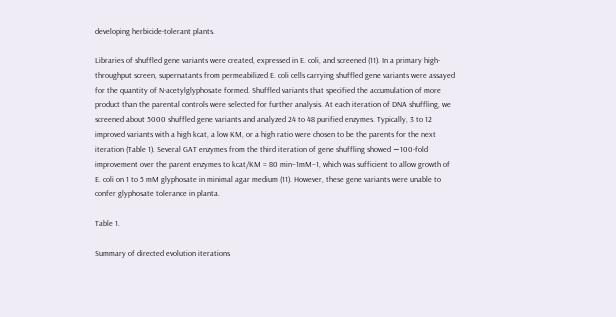developing herbicide-tolerant plants.

Libraries of shuffled gene variants were created, expressed in E. coli, and screened (11). In a primary high-throughput screen, supernatants from permeabilized E. coli cells carrying shuffled gene variants were assayed for the quantity of N-acetylglyphosate formed. Shuffled variants that specified the accumulation of more product than the parental controls were selected for further analysis. At each iteration of DNA shuffling, we screened about 5000 shuffled gene variants and analyzed 24 to 48 purified enzymes. Typically, 3 to 12 improved variants with a high kcat, a low KM, or a high ratio were chosen to be the parents for the next iteration (Table 1). Several GAT enzymes from the third iteration of gene shuffling showed ∼100-fold improvement over the parent enzymes to kcat/KM = 80 min–1mM–1, which was sufficient to allow growth of E. coli on 1 to 5 mM glyphosate in minimal agar medium (11). However, these gene variants were unable to confer glyphosate tolerance in planta.

Table 1.

Summary of directed evolution iterations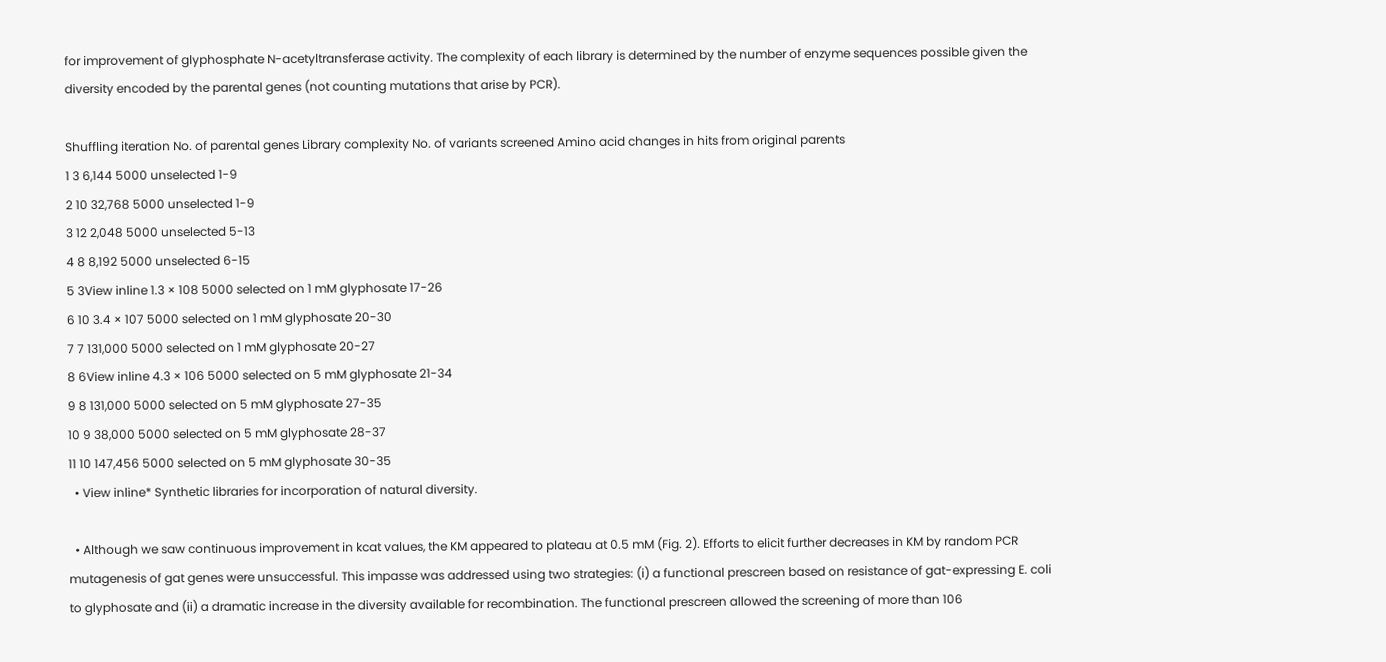for improvement of glyphosphate N-acetyltransferase activity. The complexity of each library is determined by the number of enzyme sequences possible given the diversity encoded by the parental genes (not counting mutations that arise by PCR).

Shuffling iteration No. of parental genes Library complexity No. of variants screened Amino acid changes in hits from original parents
1 3 6,144 5000 unselected 1-9
2 10 32,768 5000 unselected 1-9
3 12 2,048 5000 unselected 5-13
4 8 8,192 5000 unselected 6-15
5 3View inline 1.3 × 108 5000 selected on 1 mM glyphosate 17-26
6 10 3.4 × 107 5000 selected on 1 mM glyphosate 20-30
7 7 131,000 5000 selected on 1 mM glyphosate 20-27
8 6View inline 4.3 × 106 5000 selected on 5 mM glyphosate 21-34
9 8 131,000 5000 selected on 5 mM glyphosate 27-35
10 9 38,000 5000 selected on 5 mM glyphosate 28-37
11 10 147,456 5000 selected on 5 mM glyphosate 30-35
  • View inline* Synthetic libraries for incorporation of natural diversity.

  • Although we saw continuous improvement in kcat values, the KM appeared to plateau at 0.5 mM (Fig. 2). Efforts to elicit further decreases in KM by random PCR mutagenesis of gat genes were unsuccessful. This impasse was addressed using two strategies: (i) a functional prescreen based on resistance of gat-expressing E. coli to glyphosate and (ii) a dramatic increase in the diversity available for recombination. The functional prescreen allowed the screening of more than 106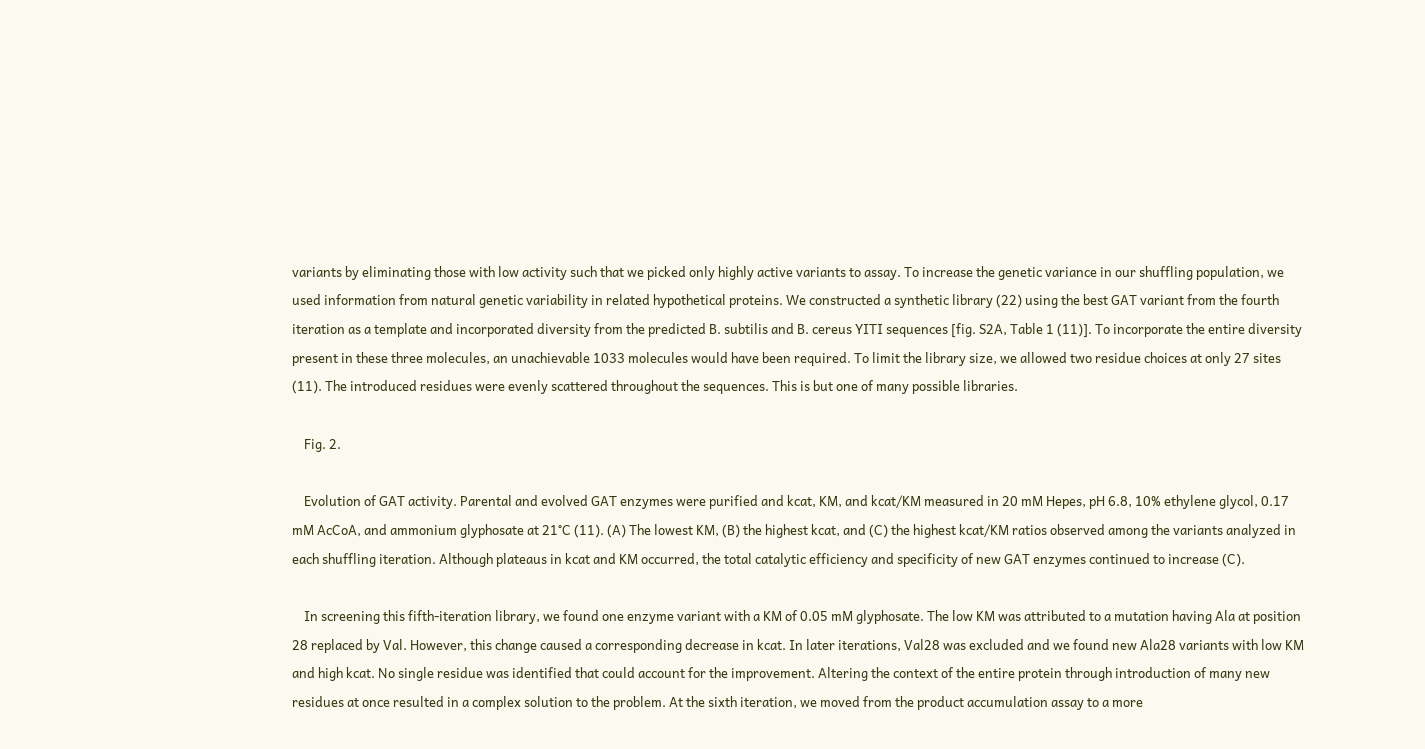variants by eliminating those with low activity such that we picked only highly active variants to assay. To increase the genetic variance in our shuffling population, we used information from natural genetic variability in related hypothetical proteins. We constructed a synthetic library (22) using the best GAT variant from the fourth iteration as a template and incorporated diversity from the predicted B. subtilis and B. cereus YITI sequences [fig. S2A, Table 1 (11)]. To incorporate the entire diversity present in these three molecules, an unachievable 1033 molecules would have been required. To limit the library size, we allowed two residue choices at only 27 sites (11). The introduced residues were evenly scattered throughout the sequences. This is but one of many possible libraries.

    Fig. 2.

    Evolution of GAT activity. Parental and evolved GAT enzymes were purified and kcat, KM, and kcat/KM measured in 20 mM Hepes, pH 6.8, 10% ethylene glycol, 0.17 mM AcCoA, and ammonium glyphosate at 21°C (11). (A) The lowest KM, (B) the highest kcat, and (C) the highest kcat/KM ratios observed among the variants analyzed in each shuffling iteration. Although plateaus in kcat and KM occurred, the total catalytic efficiency and specificity of new GAT enzymes continued to increase (C).

    In screening this fifth-iteration library, we found one enzyme variant with a KM of 0.05 mM glyphosate. The low KM was attributed to a mutation having Ala at position 28 replaced by Val. However, this change caused a corresponding decrease in kcat. In later iterations, Val28 was excluded and we found new Ala28 variants with low KM and high kcat. No single residue was identified that could account for the improvement. Altering the context of the entire protein through introduction of many new residues at once resulted in a complex solution to the problem. At the sixth iteration, we moved from the product accumulation assay to a more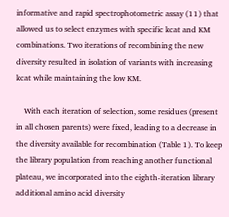informative and rapid spectrophotometric assay (11) that allowed us to select enzymes with specific kcat and KM combinations. Two iterations of recombining the new diversity resulted in isolation of variants with increasing kcat while maintaining the low KM.

    With each iteration of selection, some residues (present in all chosen parents) were fixed, leading to a decrease in the diversity available for recombination (Table 1). To keep the library population from reaching another functional plateau, we incorporated into the eighth-iteration library additional amino acid diversity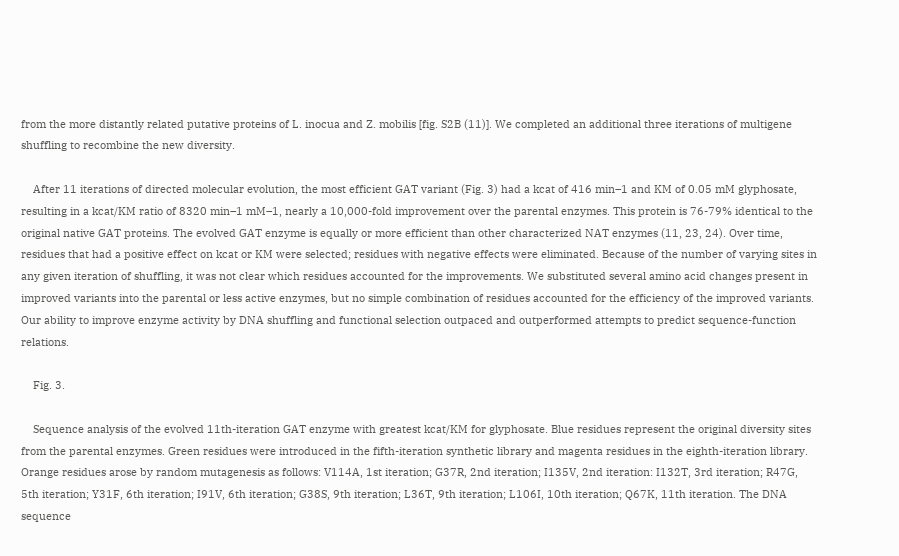from the more distantly related putative proteins of L. inocua and Z. mobilis [fig. S2B (11)]. We completed an additional three iterations of multigene shuffling to recombine the new diversity.

    After 11 iterations of directed molecular evolution, the most efficient GAT variant (Fig. 3) had a kcat of 416 min–1 and KM of 0.05 mM glyphosate, resulting in a kcat/KM ratio of 8320 min–1 mM–1, nearly a 10,000-fold improvement over the parental enzymes. This protein is 76-79% identical to the original native GAT proteins. The evolved GAT enzyme is equally or more efficient than other characterized NAT enzymes (11, 23, 24). Over time, residues that had a positive effect on kcat or KM were selected; residues with negative effects were eliminated. Because of the number of varying sites in any given iteration of shuffling, it was not clear which residues accounted for the improvements. We substituted several amino acid changes present in improved variants into the parental or less active enzymes, but no simple combination of residues accounted for the efficiency of the improved variants. Our ability to improve enzyme activity by DNA shuffling and functional selection outpaced and outperformed attempts to predict sequence-function relations.

    Fig. 3.

    Sequence analysis of the evolved 11th-iteration GAT enzyme with greatest kcat/KM for glyphosate. Blue residues represent the original diversity sites from the parental enzymes. Green residues were introduced in the fifth-iteration synthetic library and magenta residues in the eighth-iteration library. Orange residues arose by random mutagenesis as follows: V114A, 1st iteration; G37R, 2nd iteration; I135V, 2nd iteration: I132T, 3rd iteration; R47G, 5th iteration; Y31F, 6th iteration; I91V, 6th iteration; G38S, 9th iteration; L36T, 9th iteration; L106I, 10th iteration; Q67K, 11th iteration. The DNA sequence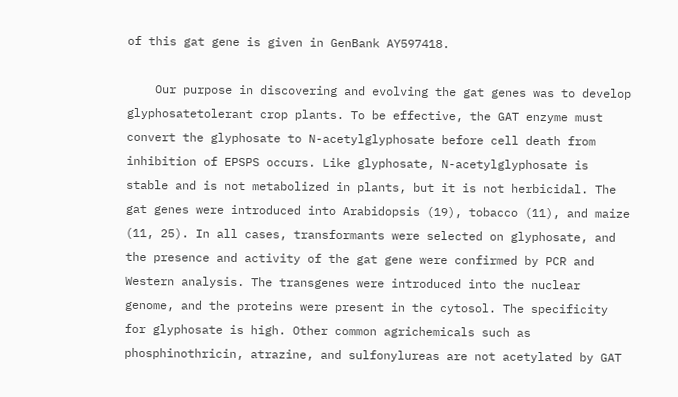of this gat gene is given in GenBank AY597418.

    Our purpose in discovering and evolving the gat genes was to develop glyphosatetolerant crop plants. To be effective, the GAT enzyme must convert the glyphosate to N-acetylglyphosate before cell death from inhibition of EPSPS occurs. Like glyphosate, N-acetylglyphosate is stable and is not metabolized in plants, but it is not herbicidal. The gat genes were introduced into Arabidopsis (19), tobacco (11), and maize (11, 25). In all cases, transformants were selected on glyphosate, and the presence and activity of the gat gene were confirmed by PCR and Western analysis. The transgenes were introduced into the nuclear genome, and the proteins were present in the cytosol. The specificity for glyphosate is high. Other common agrichemicals such as phosphinothricin, atrazine, and sulfonylureas are not acetylated by GAT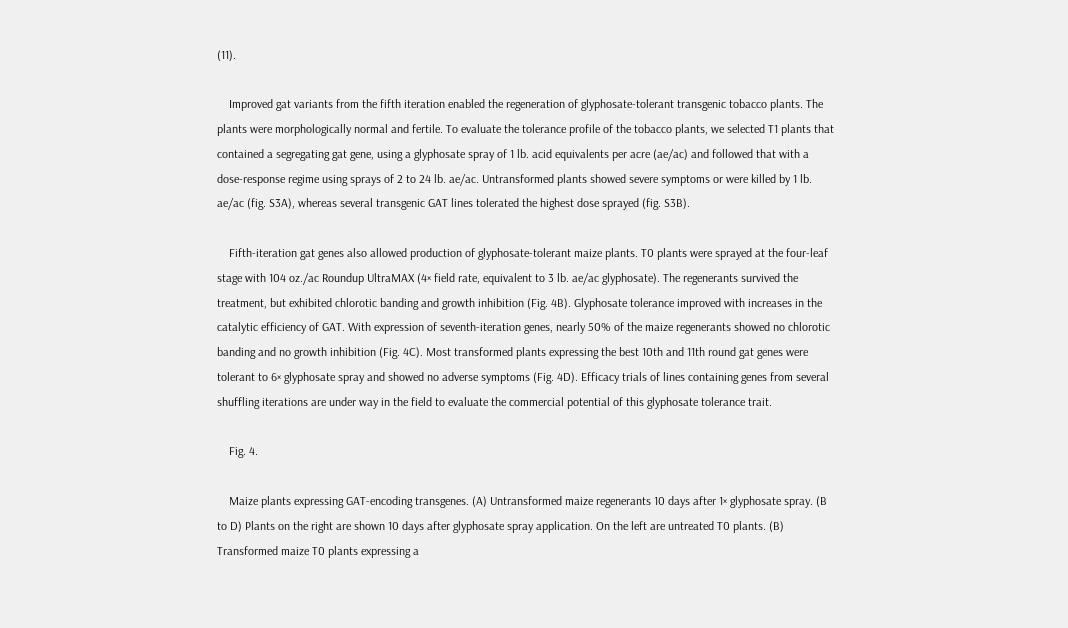(11).

    Improved gat variants from the fifth iteration enabled the regeneration of glyphosate-tolerant transgenic tobacco plants. The plants were morphologically normal and fertile. To evaluate the tolerance profile of the tobacco plants, we selected T1 plants that contained a segregating gat gene, using a glyphosate spray of 1 lb. acid equivalents per acre (ae/ac) and followed that with a dose-response regime using sprays of 2 to 24 lb. ae/ac. Untransformed plants showed severe symptoms or were killed by 1 lb. ae/ac (fig. S3A), whereas several transgenic GAT lines tolerated the highest dose sprayed (fig. S3B).

    Fifth-iteration gat genes also allowed production of glyphosate-tolerant maize plants. T0 plants were sprayed at the four-leaf stage with 104 oz./ac Roundup UltraMAX (4× field rate, equivalent to 3 lb. ae/ac glyphosate). The regenerants survived the treatment, but exhibited chlorotic banding and growth inhibition (Fig. 4B). Glyphosate tolerance improved with increases in the catalytic efficiency of GAT. With expression of seventh-iteration genes, nearly 50% of the maize regenerants showed no chlorotic banding and no growth inhibition (Fig. 4C). Most transformed plants expressing the best 10th and 11th round gat genes were tolerant to 6× glyphosate spray and showed no adverse symptoms (Fig. 4D). Efficacy trials of lines containing genes from several shuffling iterations are under way in the field to evaluate the commercial potential of this glyphosate tolerance trait.

    Fig. 4.

    Maize plants expressing GAT-encoding transgenes. (A) Untransformed maize regenerants 10 days after 1× glyphosate spray. (B to D) Plants on the right are shown 10 days after glyphosate spray application. On the left are untreated T0 plants. (B) Transformed maize T0 plants expressing a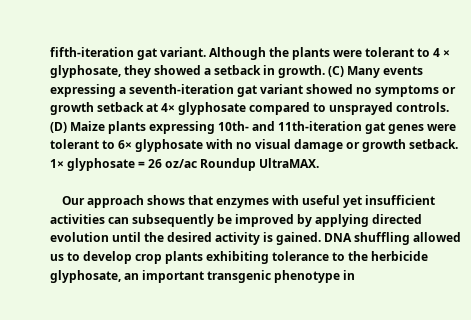fifth-iteration gat variant. Although the plants were tolerant to 4 × glyphosate, they showed a setback in growth. (C) Many events expressing a seventh-iteration gat variant showed no symptoms or growth setback at 4× glyphosate compared to unsprayed controls. (D) Maize plants expressing 10th- and 11th-iteration gat genes were tolerant to 6× glyphosate with no visual damage or growth setback. 1× glyphosate = 26 oz/ac Roundup UltraMAX.

    Our approach shows that enzymes with useful yet insufficient activities can subsequently be improved by applying directed evolution until the desired activity is gained. DNA shuffling allowed us to develop crop plants exhibiting tolerance to the herbicide glyphosate, an important transgenic phenotype in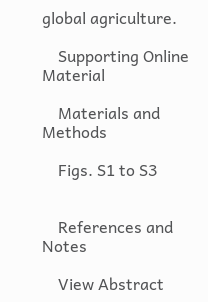global agriculture.

    Supporting Online Material

    Materials and Methods

    Figs. S1 to S3


    References and Notes

    View Abstract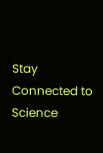Stay Connected to Science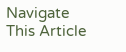Navigate This Article